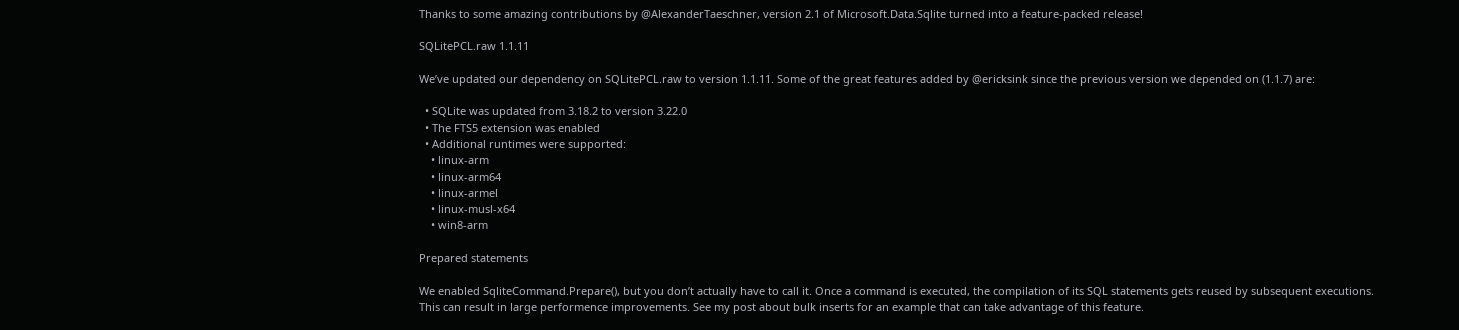Thanks to some amazing contributions by @AlexanderTaeschner, version 2.1 of Microsoft.Data.Sqlite turned into a feature-packed release!

SQLitePCL.raw 1.1.11

We’ve updated our dependency on SQLitePCL.raw to version 1.1.11. Some of the great features added by @ericksink since the previous version we depended on (1.1.7) are:

  • SQLite was updated from 3.18.2 to version 3.22.0
  • The FTS5 extension was enabled
  • Additional runtimes were supported:
    • linux-arm
    • linux-arm64
    • linux-armel
    • linux-musl-x64
    • win8-arm

Prepared statements

We enabled SqliteCommand.Prepare(), but you don’t actually have to call it. Once a command is executed, the compilation of its SQL statements gets reused by subsequent executions. This can result in large performence improvements. See my post about bulk inserts for an example that can take advantage of this feature.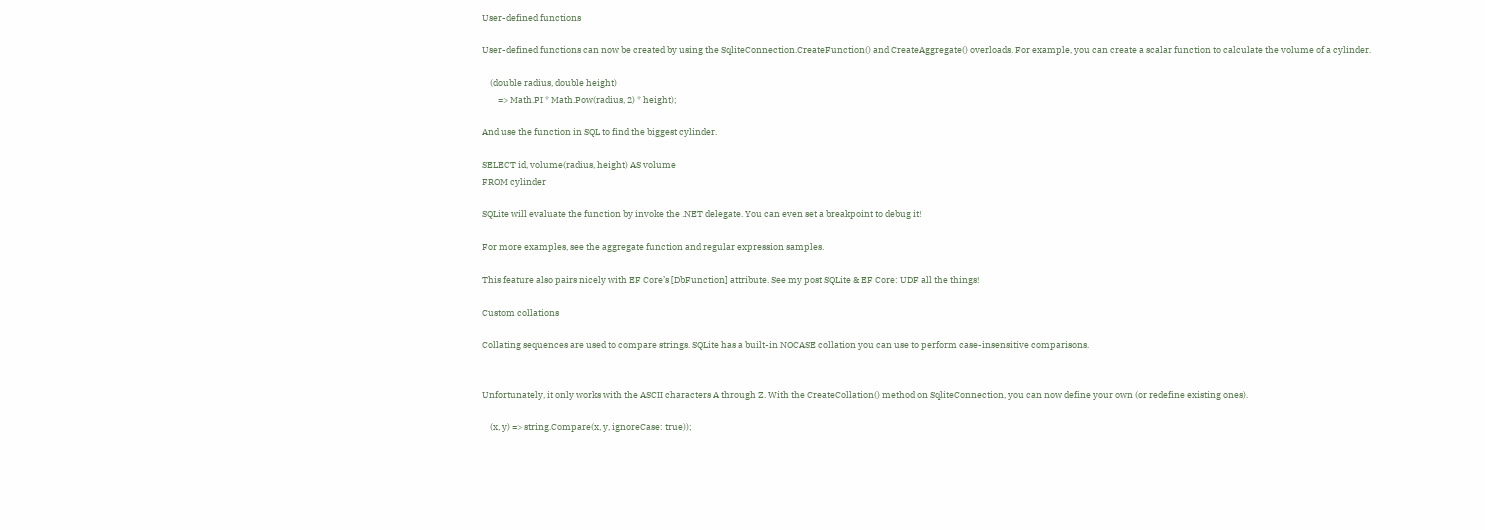User-defined functions

User-defined functions can now be created by using the SqliteConnection.CreateFunction() and CreateAggregate() overloads. For example, you can create a scalar function to calculate the volume of a cylinder.

    (double radius, double height)
        => Math.PI * Math.Pow(radius, 2) * height);

And use the function in SQL to find the biggest cylinder.

SELECT id, volume(radius, height) AS volume
FROM cylinder

SQLite will evaluate the function by invoke the .NET delegate. You can even set a breakpoint to debug it!

For more examples, see the aggregate function and regular expression samples.

This feature also pairs nicely with EF Core’s [DbFunction] attribute. See my post SQLite & EF Core: UDF all the things!

Custom collations

Collating sequences are used to compare strings. SQLite has a built-in NOCASE collation you can use to perform case-insensitive comparisons.


Unfortunately, it only works with the ASCII characters A through Z. With the CreateCollation() method on SqliteConnection, you can now define your own (or redefine existing ones).

    (x, y) => string.Compare(x, y, ignoreCase: true));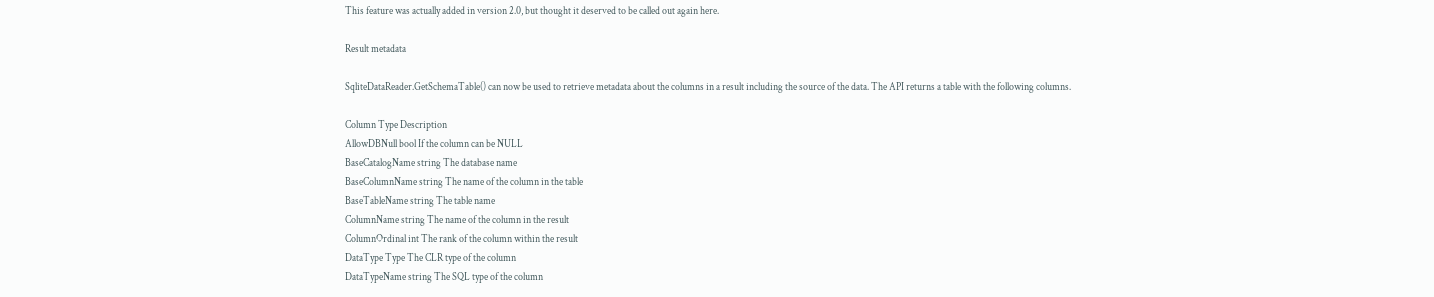This feature was actually added in version 2.0, but thought it deserved to be called out again here.

Result metadata

SqliteDataReader.GetSchemaTable() can now be used to retrieve metadata about the columns in a result including the source of the data. The API returns a table with the following columns.

Column Type Description
AllowDBNull bool If the column can be NULL
BaseCatalogName string The database name
BaseColumnName string The name of the column in the table
BaseTableName string The table name
ColumnName string The name of the column in the result
ColumnOrdinal int The rank of the column within the result
DataType Type The CLR type of the column
DataTypeName string The SQL type of the column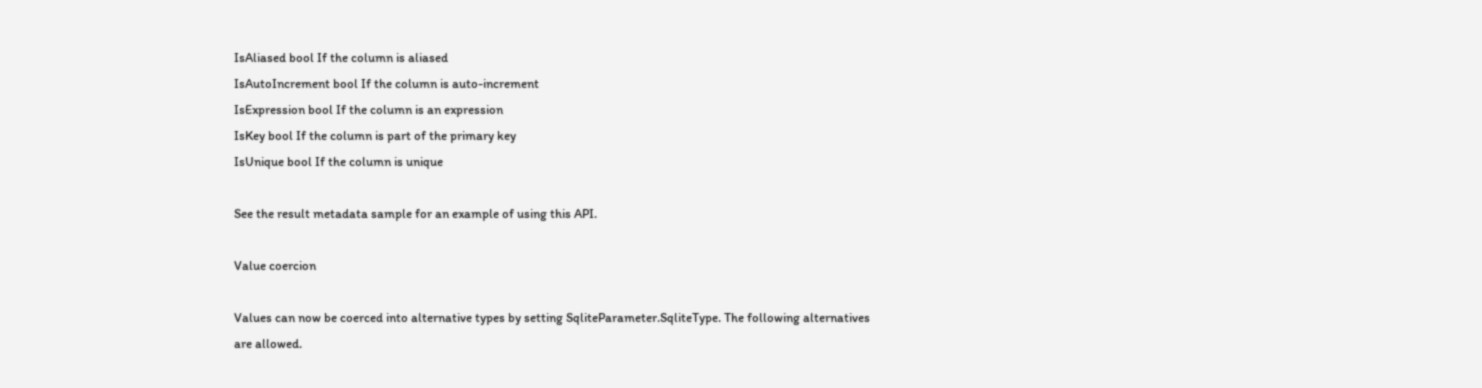IsAliased bool If the column is aliased
IsAutoIncrement bool If the column is auto-increment
IsExpression bool If the column is an expression
IsKey bool If the column is part of the primary key
IsUnique bool If the column is unique

See the result metadata sample for an example of using this API.

Value coercion

Values can now be coerced into alternative types by setting SqliteParameter.SqliteType. The following alternatives are allowed.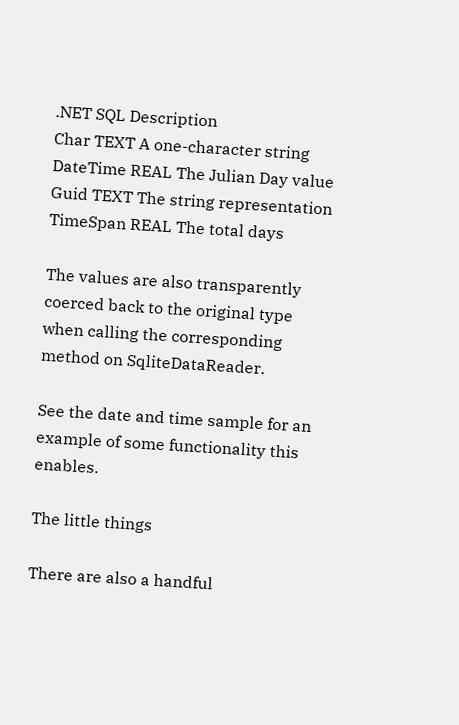.NET SQL Description
Char TEXT A one-character string
DateTime REAL The Julian Day value
Guid TEXT The string representation
TimeSpan REAL The total days

The values are also transparently coerced back to the original type when calling the corresponding method on SqliteDataReader.

See the date and time sample for an example of some functionality this enables.

The little things

There are also a handful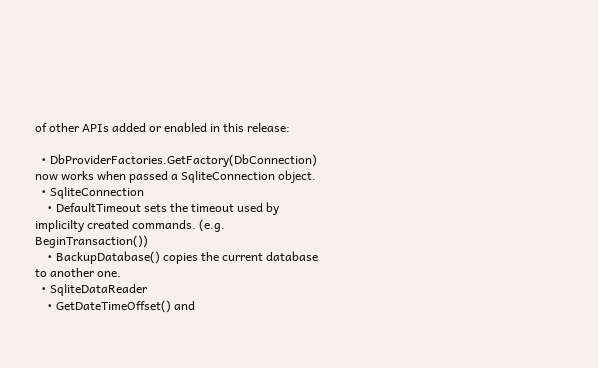of other APIs added or enabled in this release:

  • DbProviderFactories.GetFactory(DbConnection) now works when passed a SqliteConnection object.
  • SqliteConnection
    • DefaultTimeout sets the timeout used by implicilty created commands. (e.g. BeginTransaction())
    • BackupDatabase() copies the current database to another one.
  • SqliteDataReader
    • GetDateTimeOffset() and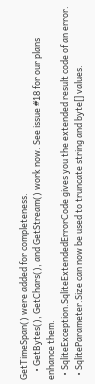GetTimeSpan() were added for completeness.
    • GetBytes(), GetChars(), and GetStream() work now. See issue #18 for our plans enhance them.
  • SqliteException.SqliteExtendedErrorCode gives you the extended result code of an error.
  • SqliteParameter.Size can now be used to truncate string and byte[] values.